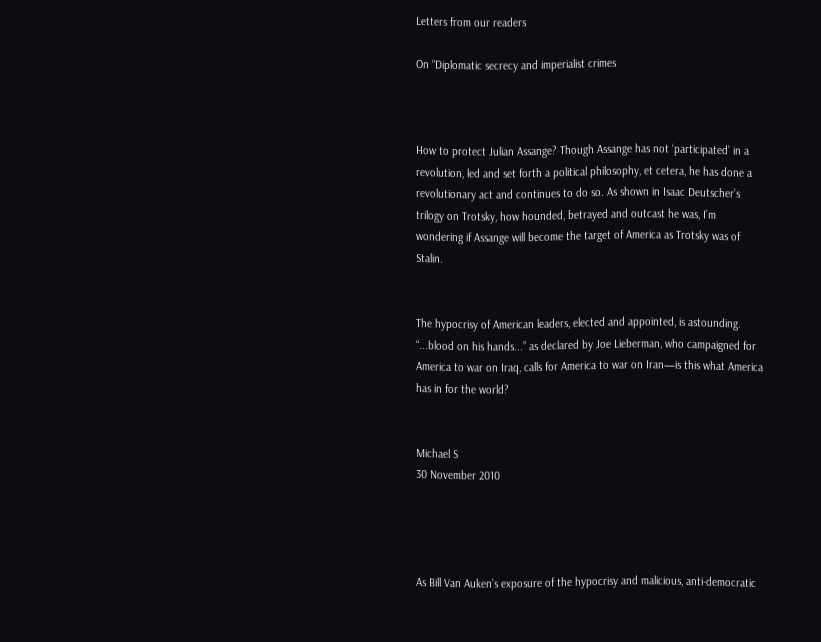Letters from our readers

On “Diplomatic secrecy and imperialist crimes



How to protect Julian Assange? Though Assange has not ‘participated’ in a revolution, led and set forth a political philosophy, et cetera, he has done a revolutionary act and continues to do so. As shown in Isaac Deutscher’s trilogy on Trotsky, how hounded, betrayed and outcast he was, I’m wondering if Assange will become the target of America as Trotsky was of Stalin.


The hypocrisy of American leaders, elected and appointed, is astounding. “...blood on his hands...” as declared by Joe Lieberman, who campaigned for America to war on Iraq, calls for America to war on Iran—is this what America has in for the world?


Michael S
30 November 2010




As Bill Van Auken’s exposure of the hypocrisy and malicious, anti-democratic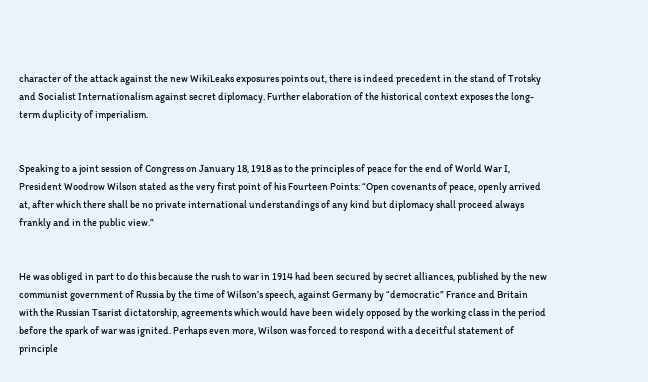character of the attack against the new WikiLeaks exposures points out, there is indeed precedent in the stand of Trotsky and Socialist Internationalism against secret diplomacy. Further elaboration of the historical context exposes the long-term duplicity of imperialism.


Speaking to a joint session of Congress on January 18, 1918 as to the principles of peace for the end of World War I, President Woodrow Wilson stated as the very first point of his Fourteen Points: “Open covenants of peace, openly arrived at, after which there shall be no private international understandings of any kind but diplomacy shall proceed always frankly and in the public view.”


He was obliged in part to do this because the rush to war in 1914 had been secured by secret alliances, published by the new communist government of Russia by the time of Wilson’s speech, against Germany by “democratic” France and Britain with the Russian Tsarist dictatorship, agreements which would have been widely opposed by the working class in the period before the spark of war was ignited. Perhaps even more, Wilson was forced to respond with a deceitful statement of principle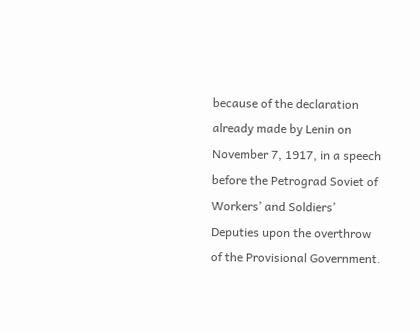because of the declaration already made by Lenin on November 7, 1917, in a speech before the Petrograd Soviet of Workers’ and Soldiers’ Deputies upon the overthrow of the Provisional Government.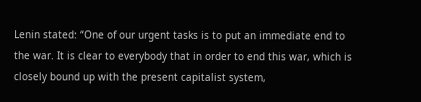Lenin stated: “One of our urgent tasks is to put an immediate end to the war. It is clear to everybody that in order to end this war, which is closely bound up with the present capitalist system,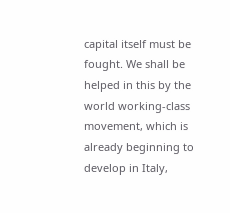capital itself must be fought. We shall be helped in this by the world working-class movement, which is already beginning to develop in Italy,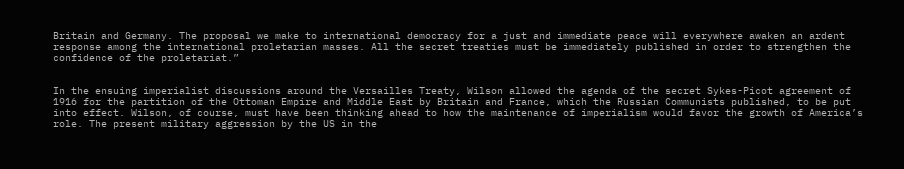Britain and Germany. The proposal we make to international democracy for a just and immediate peace will everywhere awaken an ardent response among the international proletarian masses. All the secret treaties must be immediately published in order to strengthen the confidence of the proletariat.”


In the ensuing imperialist discussions around the Versailles Treaty, Wilson allowed the agenda of the secret Sykes-Picot agreement of 1916 for the partition of the Ottoman Empire and Middle East by Britain and France, which the Russian Communists published, to be put into effect. Wilson, of course, must have been thinking ahead to how the maintenance of imperialism would favor the growth of America’s role. The present military aggression by the US in the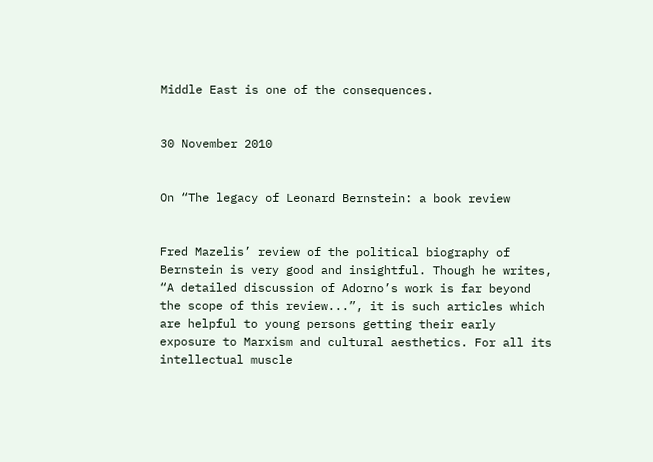Middle East is one of the consequences.


30 November 2010


On “The legacy of Leonard Bernstein: a book review


Fred Mazelis’ review of the political biography of Bernstein is very good and insightful. Though he writes, “A detailed discussion of Adorno’s work is far beyond the scope of this review...”, it is such articles which are helpful to young persons getting their early exposure to Marxism and cultural aesthetics. For all its intellectual muscle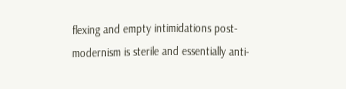flexing and empty intimidations post-modernism is sterile and essentially anti-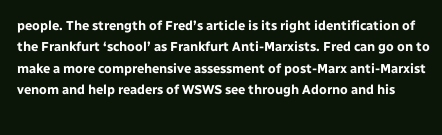people. The strength of Fred’s article is its right identification of the Frankfurt ‘school’ as Frankfurt Anti-Marxists. Fred can go on to make a more comprehensive assessment of post-Marx anti-Marxist venom and help readers of WSWS see through Adorno and his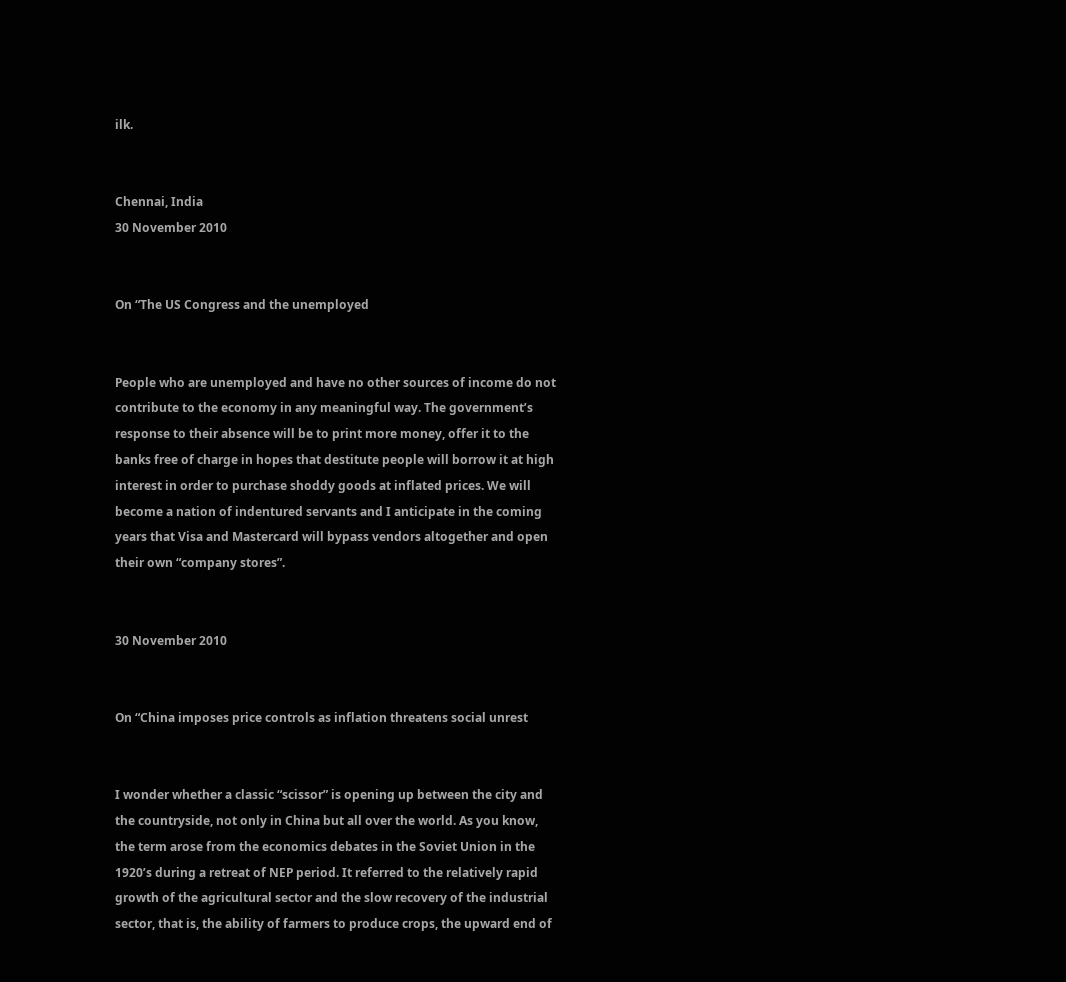ilk.


Chennai, India
30 November 2010


On “The US Congress and the unemployed


People who are unemployed and have no other sources of income do not contribute to the economy in any meaningful way. The government’s response to their absence will be to print more money, offer it to the banks free of charge in hopes that destitute people will borrow it at high interest in order to purchase shoddy goods at inflated prices. We will become a nation of indentured servants and I anticipate in the coming years that Visa and Mastercard will bypass vendors altogether and open their own “company stores”.


30 November 2010


On “China imposes price controls as inflation threatens social unrest


I wonder whether a classic “scissor” is opening up between the city and the countryside, not only in China but all over the world. As you know, the term arose from the economics debates in the Soviet Union in the 1920’s during a retreat of NEP period. It referred to the relatively rapid growth of the agricultural sector and the slow recovery of the industrial sector, that is, the ability of farmers to produce crops, the upward end of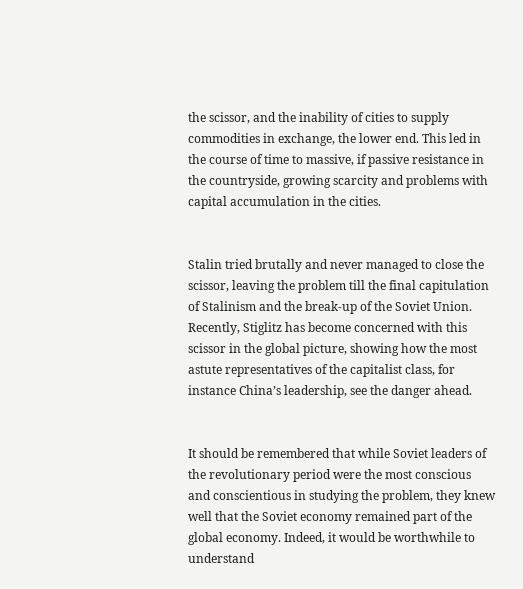the scissor, and the inability of cities to supply commodities in exchange, the lower end. This led in the course of time to massive, if passive resistance in the countryside, growing scarcity and problems with capital accumulation in the cities.


Stalin tried brutally and never managed to close the scissor, leaving the problem till the final capitulation of Stalinism and the break-up of the Soviet Union. Recently, Stiglitz has become concerned with this scissor in the global picture, showing how the most astute representatives of the capitalist class, for instance China’s leadership, see the danger ahead.


It should be remembered that while Soviet leaders of the revolutionary period were the most conscious and conscientious in studying the problem, they knew well that the Soviet economy remained part of the global economy. Indeed, it would be worthwhile to understand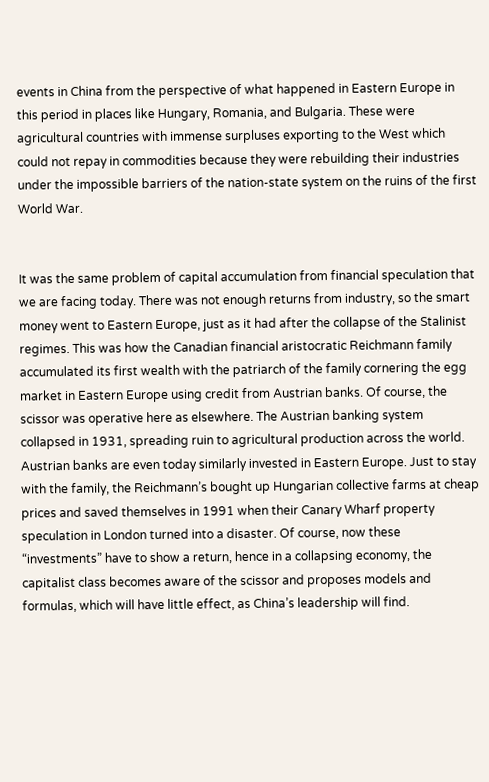events in China from the perspective of what happened in Eastern Europe in this period in places like Hungary, Romania, and Bulgaria. These were agricultural countries with immense surpluses exporting to the West which could not repay in commodities because they were rebuilding their industries under the impossible barriers of the nation-state system on the ruins of the first World War.


It was the same problem of capital accumulation from financial speculation that we are facing today. There was not enough returns from industry, so the smart money went to Eastern Europe, just as it had after the collapse of the Stalinist regimes. This was how the Canadian financial aristocratic Reichmann family accumulated its first wealth with the patriarch of the family cornering the egg market in Eastern Europe using credit from Austrian banks. Of course, the scissor was operative here as elsewhere. The Austrian banking system collapsed in 1931, spreading ruin to agricultural production across the world. Austrian banks are even today similarly invested in Eastern Europe. Just to stay with the family, the Reichmann’s bought up Hungarian collective farms at cheap prices and saved themselves in 1991 when their Canary Wharf property speculation in London turned into a disaster. Of course, now these “investments” have to show a return, hence in a collapsing economy, the capitalist class becomes aware of the scissor and proposes models and formulas, which will have little effect, as China’s leadership will find.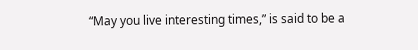“May you live interesting times,” is said to be a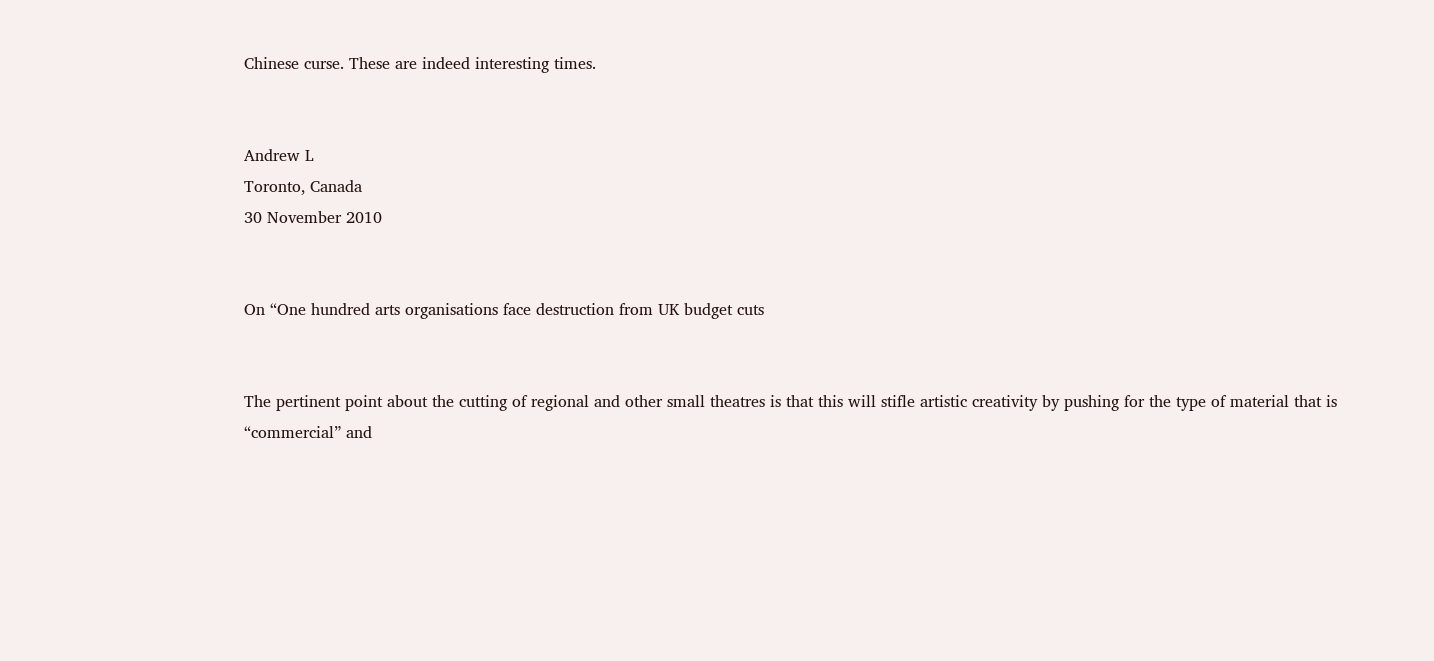Chinese curse. These are indeed interesting times.


Andrew L
Toronto, Canada
30 November 2010


On “One hundred arts organisations face destruction from UK budget cuts


The pertinent point about the cutting of regional and other small theatres is that this will stifle artistic creativity by pushing for the type of material that is “commercial” and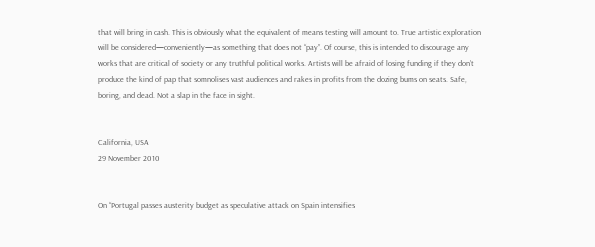that will bring in cash. This is obviously what the equivalent of means testing will amount to. True artistic exploration will be considered—conveniently—as something that does not “pay”. Of course, this is intended to discourage any works that are critical of society or any truthful political works. Artists will be afraid of losing funding if they don’t produce the kind of pap that somnolises vast audiences and rakes in profits from the dozing bums on seats. Safe, boring, and dead. Not a slap in the face in sight.


California, USA
29 November 2010


On “Portugal passes austerity budget as speculative attack on Spain intensifies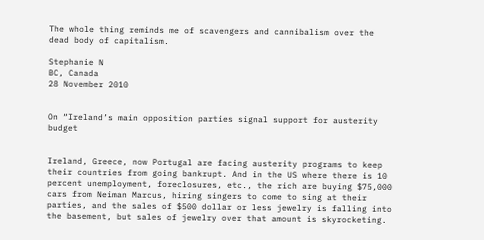The whole thing reminds me of scavengers and cannibalism over the dead body of capitalism.

Stephanie N
BC, Canada
28 November 2010


On “Ireland’s main opposition parties signal support for austerity budget


Ireland, Greece, now Portugal are facing austerity programs to keep their countries from going bankrupt. And in the US where there is 10 percent unemployment, foreclosures, etc., the rich are buying $75,000 cars from Neiman Marcus, hiring singers to come to sing at their parties, and the sales of $500 dollar or less jewelry is falling into the basement, but sales of jewelry over that amount is skyrocketing.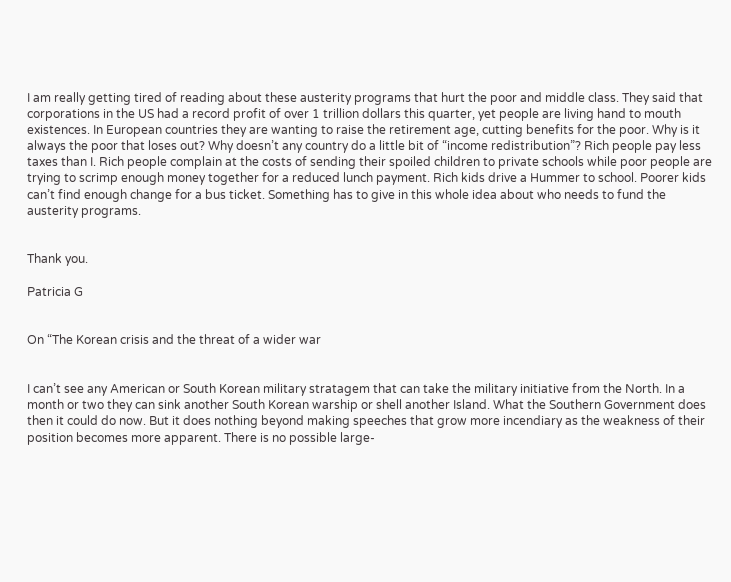I am really getting tired of reading about these austerity programs that hurt the poor and middle class. They said that corporations in the US had a record profit of over 1 trillion dollars this quarter, yet people are living hand to mouth existences. In European countries they are wanting to raise the retirement age, cutting benefits for the poor. Why is it always the poor that loses out? Why doesn’t any country do a little bit of “income redistribution”? Rich people pay less taxes than I. Rich people complain at the costs of sending their spoiled children to private schools while poor people are trying to scrimp enough money together for a reduced lunch payment. Rich kids drive a Hummer to school. Poorer kids can’t find enough change for a bus ticket. Something has to give in this whole idea about who needs to fund the austerity programs.


Thank you.

Patricia G


On “The Korean crisis and the threat of a wider war


I can’t see any American or South Korean military stratagem that can take the military initiative from the North. In a month or two they can sink another South Korean warship or shell another Island. What the Southern Government does then it could do now. But it does nothing beyond making speeches that grow more incendiary as the weakness of their position becomes more apparent. There is no possible large-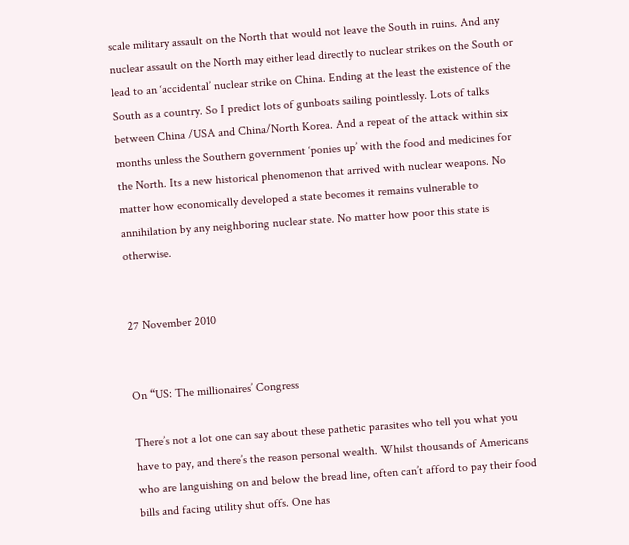scale military assault on the North that would not leave the South in ruins. And any nuclear assault on the North may either lead directly to nuclear strikes on the South or lead to an ‘accidental’ nuclear strike on China. Ending at the least the existence of the South as a country. So I predict lots of gunboats sailing pointlessly. Lots of talks between China /USA and China/North Korea. And a repeat of the attack within six months unless the Southern government ‘ponies up’ with the food and medicines for the North. Its a new historical phenomenon that arrived with nuclear weapons. No matter how economically developed a state becomes it remains vulnerable to annihilation by any neighboring nuclear state. No matter how poor this state is otherwise.


27 November 2010


On “US: The millionaires’ Congress

There’s not a lot one can say about these pathetic parasites who tell you what you have to pay, and there’s the reason personal wealth. Whilst thousands of Americans who are languishing on and below the bread line, often can’t afford to pay their food bills and facing utility shut offs. One has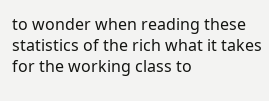to wonder when reading these statistics of the rich what it takes for the working class to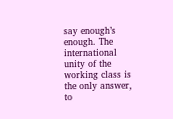say enough’s enough. The international unity of the working class is the only answer, to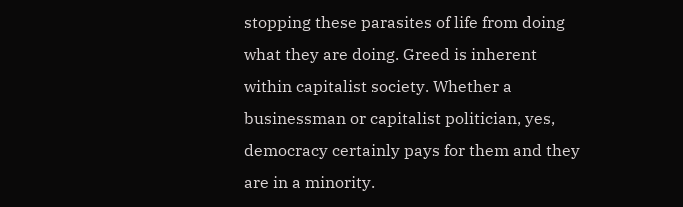stopping these parasites of life from doing what they are doing. Greed is inherent within capitalist society. Whether a businessman or capitalist politician, yes, democracy certainly pays for them and they are in a minority.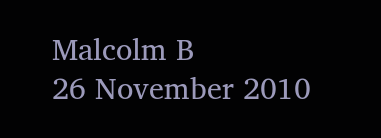Malcolm B
26 November 2010